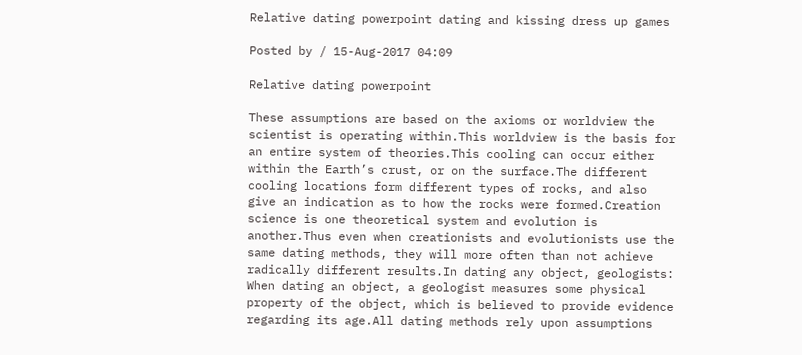Relative dating powerpoint dating and kissing dress up games

Posted by / 15-Aug-2017 04:09

Relative dating powerpoint

These assumptions are based on the axioms or worldview the scientist is operating within.This worldview is the basis for an entire system of theories.This cooling can occur either within the Earth’s crust, or on the surface.The different cooling locations form different types of rocks, and also give an indication as to how the rocks were formed.Creation science is one theoretical system and evolution is another.Thus even when creationists and evolutionists use the same dating methods, they will more often than not achieve radically different results.In dating any object, geologists: When dating an object, a geologist measures some physical property of the object, which is believed to provide evidence regarding its age.All dating methods rely upon assumptions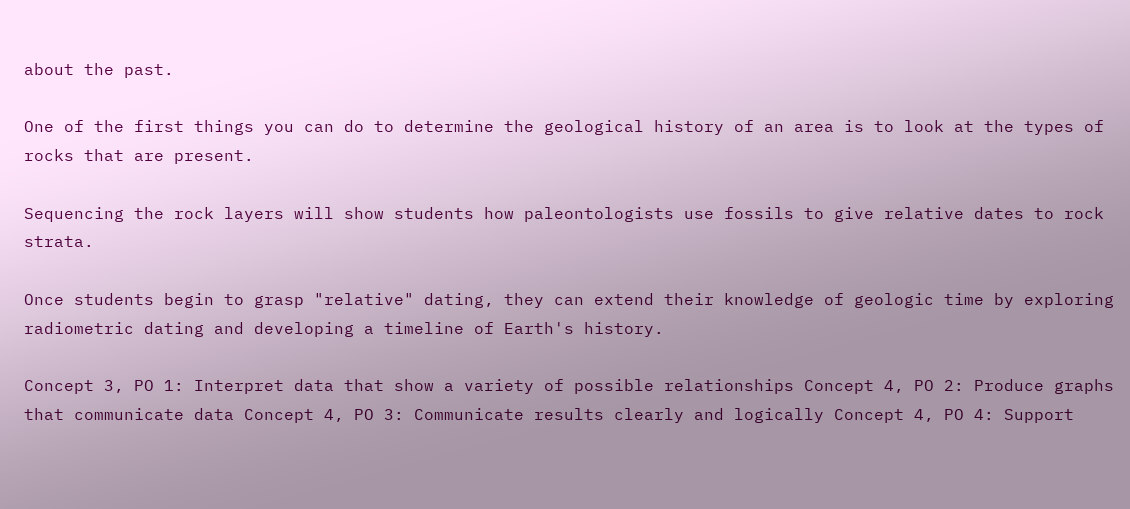about the past.

One of the first things you can do to determine the geological history of an area is to look at the types of rocks that are present.

Sequencing the rock layers will show students how paleontologists use fossils to give relative dates to rock strata.

Once students begin to grasp "relative" dating, they can extend their knowledge of geologic time by exploring radiometric dating and developing a timeline of Earth's history.

Concept 3, PO 1: Interpret data that show a variety of possible relationships Concept 4, PO 2: Produce graphs that communicate data Concept 4, PO 3: Communicate results clearly and logically Concept 4, PO 4: Support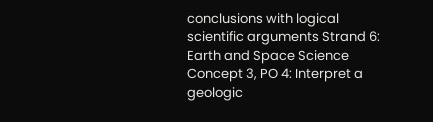conclusions with logical scientific arguments Strand 6: Earth and Space Science Concept 3, PO 4: Interpret a geologic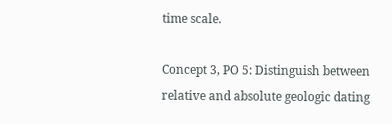time scale.

Concept 3, PO 5: Distinguish between relative and absolute geologic dating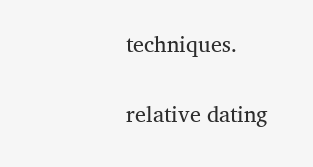techniques.

relative dating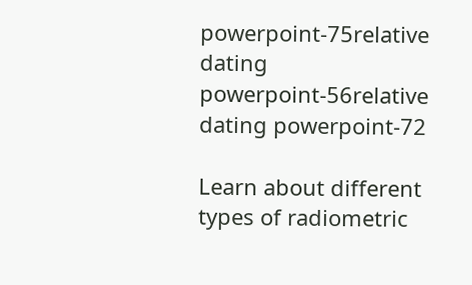powerpoint-75relative dating powerpoint-56relative dating powerpoint-72

Learn about different types of radiometric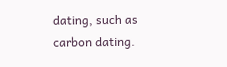dating, such as carbon dating.